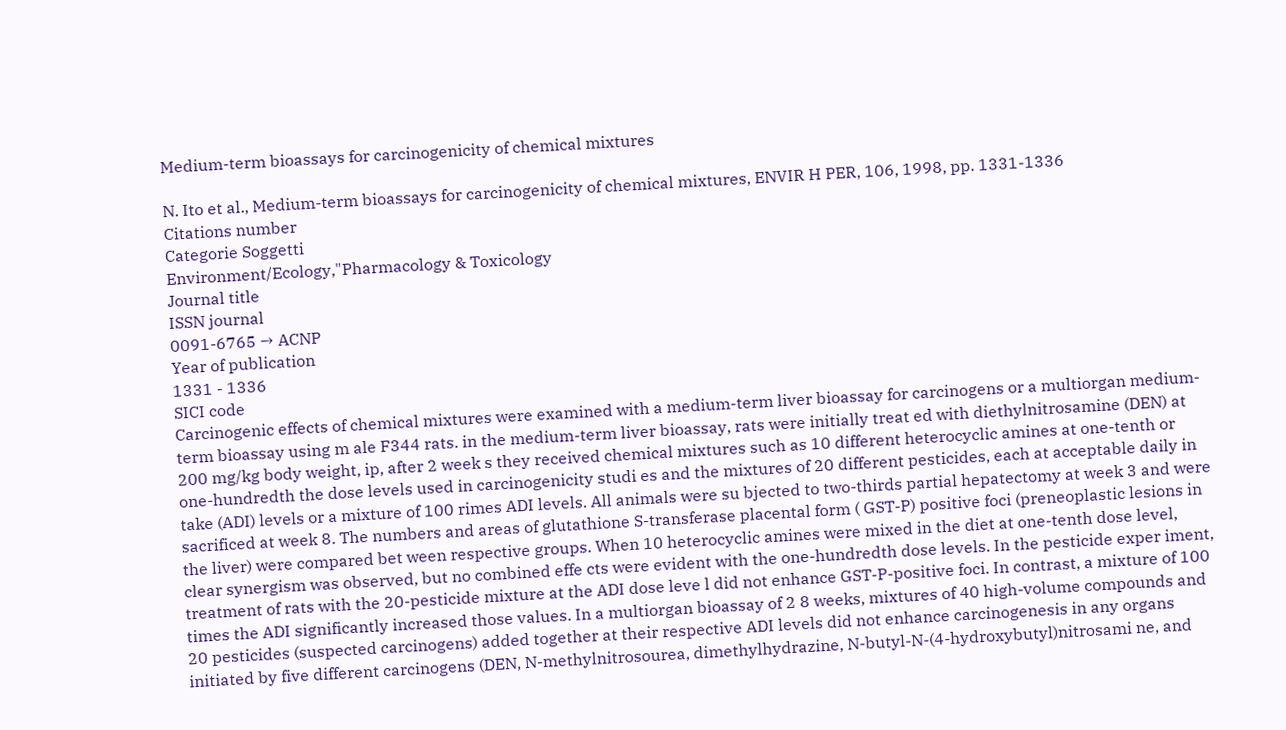Medium-term bioassays for carcinogenicity of chemical mixtures

N. Ito et al., Medium-term bioassays for carcinogenicity of chemical mixtures, ENVIR H PER, 106, 1998, pp. 1331-1336
Citations number
Categorie Soggetti
Environment/Ecology,"Pharmacology & Toxicology
Journal title
ISSN journal
0091-6765 → ACNP
Year of publication
1331 - 1336
SICI code
Carcinogenic effects of chemical mixtures were examined with a medium-term liver bioassay for carcinogens or a multiorgan medium-term bioassay using m ale F344 rats. in the medium-term liver bioassay, rats were initially treat ed with diethylnitrosamine (DEN) at 200 mg/kg body weight, ip, after 2 week s they received chemical mixtures such as 10 different heterocyclic amines at one-tenth or one-hundredth the dose levels used in carcinogenicity studi es and the mixtures of 20 different pesticides, each at acceptable daily in take (ADI) levels or a mixture of 100 rimes ADI levels. All animals were su bjected to two-thirds partial hepatectomy at week 3 and were sacrificed at week 8. The numbers and areas of glutathione S-transferase placental form ( GST-P) positive foci (preneoplastic lesions in the liver) were compared bet ween respective groups. When 10 heterocyclic amines were mixed in the diet at one-tenth dose level, clear synergism was observed, but no combined effe cts were evident with the one-hundredth dose levels. In the pesticide exper iment, treatment of rats with the 20-pesticide mixture at the ADI dose leve l did not enhance GST-P-positive foci. In contrast, a mixture of 100 times the ADI significantly increased those values. In a multiorgan bioassay of 2 8 weeks, mixtures of 40 high-volume compounds and 20 pesticides (suspected carcinogens) added together at their respective ADI levels did not enhance carcinogenesis in any organs initiated by five different carcinogens (DEN, N-methylnitrosourea, dimethylhydrazine, N-butyl-N-(4-hydroxybutyl)nitrosami ne, and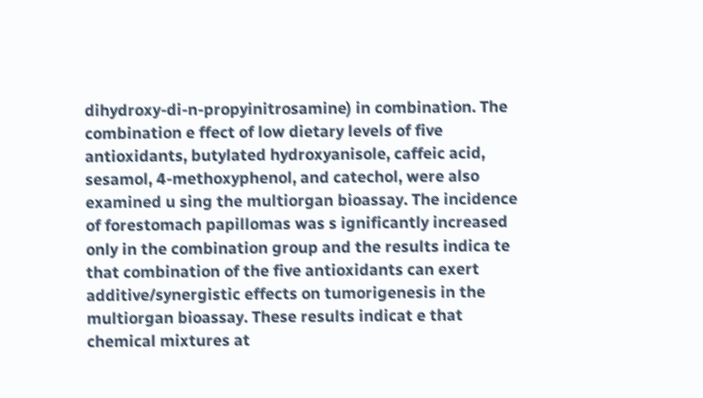dihydroxy-di-n-propyinitrosamine) in combination. The combination e ffect of low dietary levels of five antioxidants, butylated hydroxyanisole, caffeic acid, sesamol, 4-methoxyphenol, and catechol, were also examined u sing the multiorgan bioassay. The incidence of forestomach papillomas was s ignificantly increased only in the combination group and the results indica te that combination of the five antioxidants can exert additive/synergistic effects on tumorigenesis in the multiorgan bioassay. These results indicat e that chemical mixtures at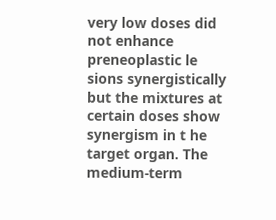very low doses did not enhance preneoplastic le sions synergistically but the mixtures at certain doses show synergism in t he target organ. The medium-term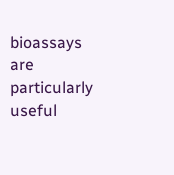bioassays are particularly useful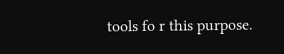tools fo r this purpose.